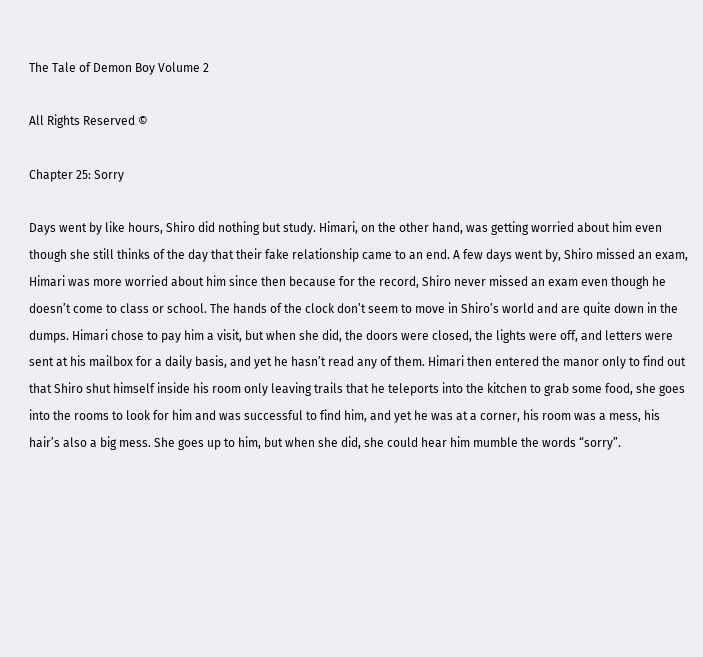The Tale of Demon Boy Volume 2

All Rights Reserved ©

Chapter 25: Sorry

Days went by like hours, Shiro did nothing but study. Himari, on the other hand, was getting worried about him even though she still thinks of the day that their fake relationship came to an end. A few days went by, Shiro missed an exam, Himari was more worried about him since then because for the record, Shiro never missed an exam even though he doesn’t come to class or school. The hands of the clock don’t seem to move in Shiro’s world and are quite down in the dumps. Himari chose to pay him a visit, but when she did, the doors were closed, the lights were off, and letters were sent at his mailbox for a daily basis, and yet he hasn’t read any of them. Himari then entered the manor only to find out that Shiro shut himself inside his room only leaving trails that he teleports into the kitchen to grab some food, she goes into the rooms to look for him and was successful to find him, and yet he was at a corner, his room was a mess, his hair’s also a big mess. She goes up to him, but when she did, she could hear him mumble the words “sorry”.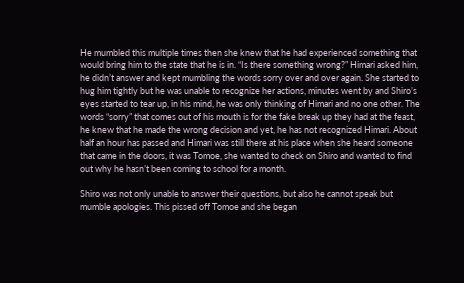He mumbled this multiple times then she knew that he had experienced something that would bring him to the state that he is in. “Is there something wrong?” Himari asked him, he didn’t answer and kept mumbling the words sorry over and over again. She started to hug him tightly but he was unable to recognize her actions, minutes went by and Shiro’s eyes started to tear up, in his mind, he was only thinking of Himari and no one other. The words “sorry” that comes out of his mouth is for the fake break up they had at the feast, he knew that he made the wrong decision and yet, he has not recognized Himari. About half an hour has passed and Himari was still there at his place when she heard someone that came in the doors, it was Tomoe, she wanted to check on Shiro and wanted to find out why he hasn’t been coming to school for a month.

Shiro was not only unable to answer their questions, but also he cannot speak but mumble apologies. This pissed off Tomoe and she began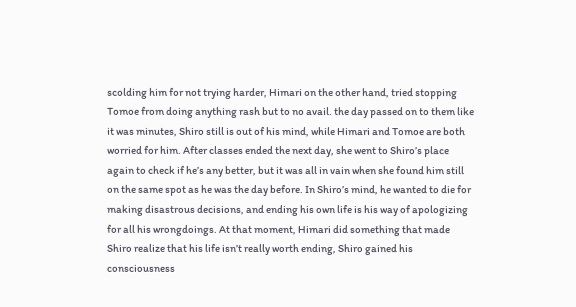scolding him for not trying harder, Himari on the other hand, tried stopping Tomoe from doing anything rash but to no avail. the day passed on to them like it was minutes, Shiro still is out of his mind, while Himari and Tomoe are both worried for him. After classes ended the next day, she went to Shiro’s place again to check if he’s any better, but it was all in vain when she found him still on the same spot as he was the day before. In Shiro’s mind, he wanted to die for making disastrous decisions, and ending his own life is his way of apologizing for all his wrongdoings. At that moment, Himari did something that made Shiro realize that his life isn’t really worth ending, Shiro gained his consciousness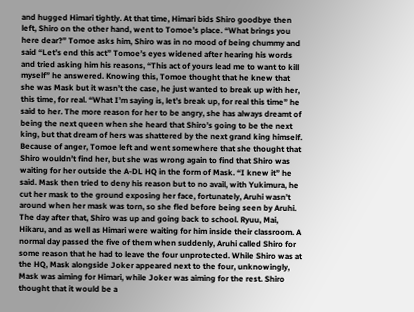and hugged Himari tightly. At that time, Himari bids Shiro goodbye then left, Shiro on the other hand, went to Tomoe’s place. “What brings you here dear?” Tomoe asks him, Shiro was in no mood of being chummy and said “Let’s end this act” Tomoe’s eyes widened after hearing his words and tried asking him his reasons, “This act of yours lead me to want to kill myself” he answered. Knowing this, Tomoe thought that he knew that she was Mask but it wasn’t the case, he just wanted to break up with her, this time, for real. “What I’m saying is, let’s break up, for real this time” he said to her. The more reason for her to be angry, she has always dreamt of being the next queen when she heard that Shiro’s going to be the next king, but that dream of hers was shattered by the next grand king himself. Because of anger, Tomoe left and went somewhere that she thought that Shiro wouldn’t find her, but she was wrong again to find that Shiro was waiting for her outside the A-DL HQ in the form of Mask. “I knew it” he said. Mask then tried to deny his reason but to no avail, with Yukimura, he cut her mask to the ground exposing her face, fortunately, Aruhi wasn’t around when her mask was torn, so she fled before being seen by Aruhi. The day after that, Shiro was up and going back to school. Ryuu, Mai, Hikaru, and as well as Himari were waiting for him inside their classroom. A normal day passed the five of them when suddenly, Aruhi called Shiro for some reason that he had to leave the four unprotected. While Shiro was at the HQ, Mask alongside Joker appeared next to the four, unknowingly, Mask was aiming for Himari, while Joker was aiming for the rest. Shiro thought that it would be a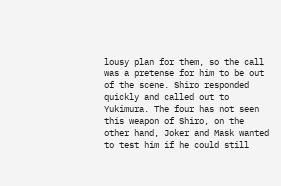lousy plan for them, so the call was a pretense for him to be out of the scene. Shiro responded quickly and called out to Yukimura. The four has not seen this weapon of Shiro, on the other hand, Joker and Mask wanted to test him if he could still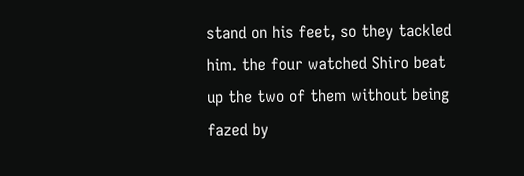stand on his feet, so they tackled him. the four watched Shiro beat up the two of them without being fazed by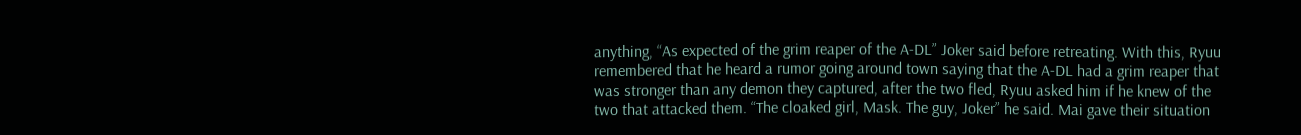anything, “As expected of the grim reaper of the A-DL” Joker said before retreating. With this, Ryuu remembered that he heard a rumor going around town saying that the A-DL had a grim reaper that was stronger than any demon they captured, after the two fled, Ryuu asked him if he knew of the two that attacked them. “The cloaked girl, Mask. The guy, Joker” he said. Mai gave their situation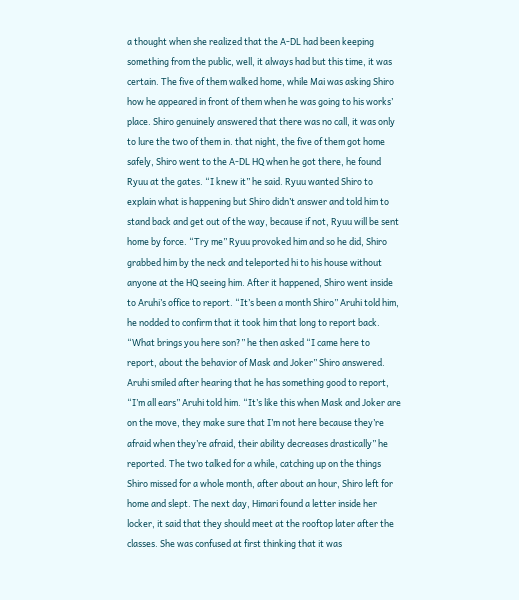a thought when she realized that the A-DL had been keeping something from the public, well, it always had but this time, it was certain. The five of them walked home, while Mai was asking Shiro how he appeared in front of them when he was going to his works’ place. Shiro genuinely answered that there was no call, it was only to lure the two of them in. that night, the five of them got home safely, Shiro went to the A-DL HQ when he got there, he found Ryuu at the gates. “I knew it” he said. Ryuu wanted Shiro to explain what is happening but Shiro didn’t answer and told him to stand back and get out of the way, because if not, Ryuu will be sent home by force. “Try me” Ryuu provoked him and so he did, Shiro grabbed him by the neck and teleported hi to his house without anyone at the HQ seeing him. After it happened, Shiro went inside to Aruhi’s office to report. “It’s been a month Shiro” Aruhi told him, he nodded to confirm that it took him that long to report back. “What brings you here son?” he then asked “I came here to report, about the behavior of Mask and Joker” Shiro answered. Aruhi smiled after hearing that he has something good to report, “I’m all ears” Aruhi told him. “It’s like this when Mask and Joker are on the move, they make sure that I’m not here because they’re afraid when they’re afraid, their ability decreases drastically” he reported. The two talked for a while, catching up on the things Shiro missed for a whole month, after about an hour, Shiro left for home and slept. The next day, Himari found a letter inside her locker, it said that they should meet at the rooftop later after the classes. She was confused at first thinking that it was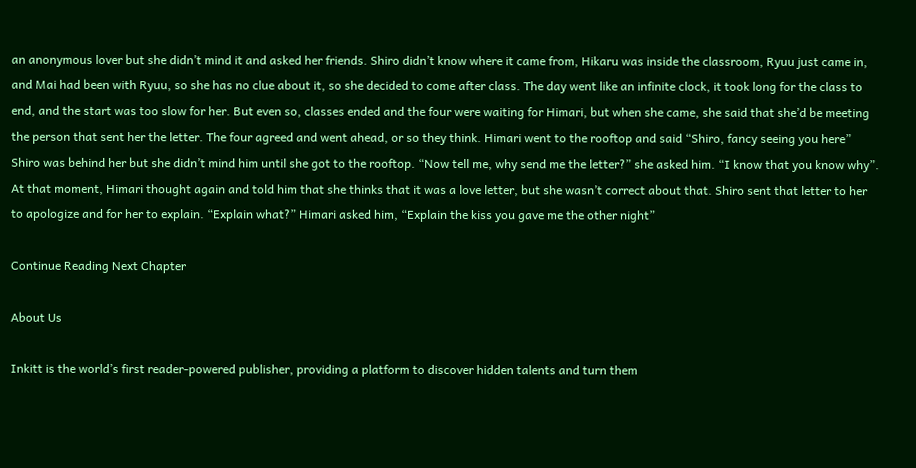an anonymous lover but she didn’t mind it and asked her friends. Shiro didn’t know where it came from, Hikaru was inside the classroom, Ryuu just came in, and Mai had been with Ryuu, so she has no clue about it, so she decided to come after class. The day went like an infinite clock, it took long for the class to end, and the start was too slow for her. But even so, classes ended and the four were waiting for Himari, but when she came, she said that she’d be meeting the person that sent her the letter. The four agreed and went ahead, or so they think. Himari went to the rooftop and said “Shiro, fancy seeing you here” Shiro was behind her but she didn’t mind him until she got to the rooftop. “Now tell me, why send me the letter?” she asked him. “I know that you know why”. At that moment, Himari thought again and told him that she thinks that it was a love letter, but she wasn’t correct about that. Shiro sent that letter to her to apologize and for her to explain. “Explain what?” Himari asked him, “Explain the kiss you gave me the other night”

Continue Reading Next Chapter

About Us

Inkitt is the world’s first reader-powered publisher, providing a platform to discover hidden talents and turn them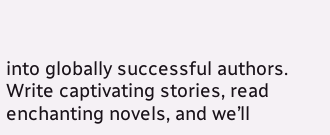into globally successful authors. Write captivating stories, read enchanting novels, and we’ll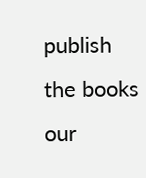publish the books our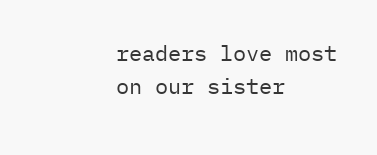readers love most on our sister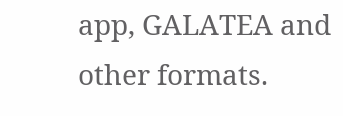app, GALATEA and other formats.